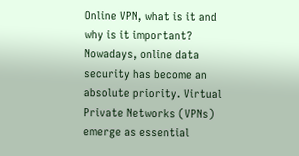Online VPN, what is it and why is it important? Nowadays, online data security has become an absolute priority. Virtual Private Networks (VPNs) emerge as essential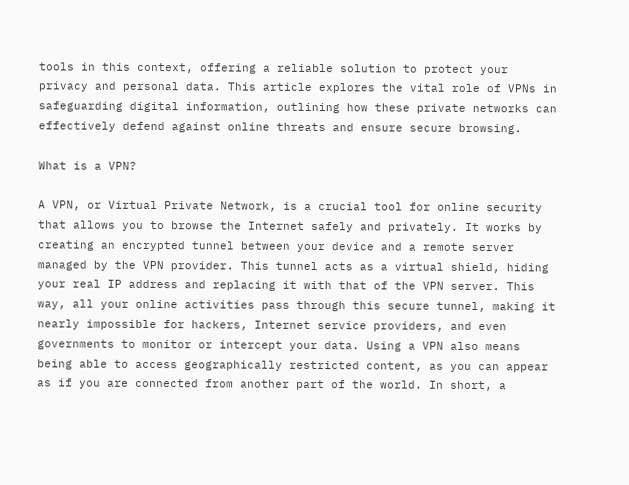tools in this context, offering a reliable solution to protect your privacy and personal data. This article explores the vital role of VPNs in safeguarding digital information, outlining how these private networks can effectively defend against online threats and ensure secure browsing.

What is a VPN?

A VPN, or Virtual Private Network, is a crucial tool for online security that allows you to browse the Internet safely and privately. It works by creating an encrypted tunnel between your device and a remote server managed by the VPN provider. This tunnel acts as a virtual shield, hiding your real IP address and replacing it with that of the VPN server. This way, all your online activities pass through this secure tunnel, making it nearly impossible for hackers, Internet service providers, and even governments to monitor or intercept your data. Using a VPN also means being able to access geographically restricted content, as you can appear as if you are connected from another part of the world. In short, a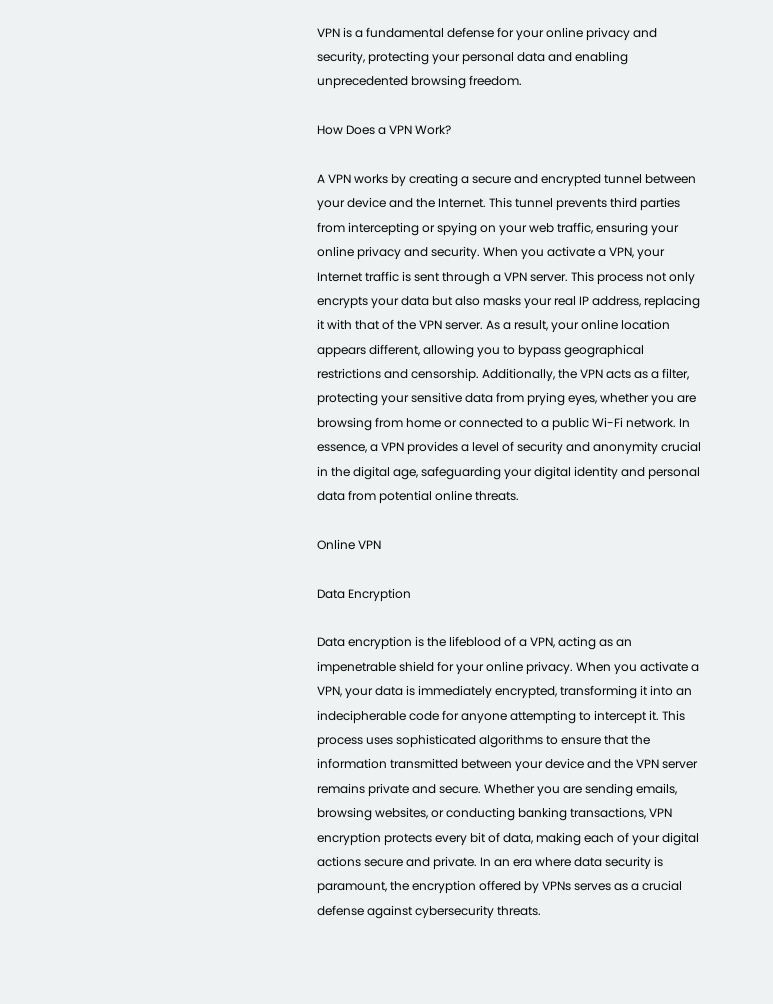VPN is a fundamental defense for your online privacy and security, protecting your personal data and enabling unprecedented browsing freedom.

How Does a VPN Work?

A VPN works by creating a secure and encrypted tunnel between your device and the Internet. This tunnel prevents third parties from intercepting or spying on your web traffic, ensuring your online privacy and security. When you activate a VPN, your Internet traffic is sent through a VPN server. This process not only encrypts your data but also masks your real IP address, replacing it with that of the VPN server. As a result, your online location appears different, allowing you to bypass geographical restrictions and censorship. Additionally, the VPN acts as a filter, protecting your sensitive data from prying eyes, whether you are browsing from home or connected to a public Wi-Fi network. In essence, a VPN provides a level of security and anonymity crucial in the digital age, safeguarding your digital identity and personal data from potential online threats.

Online VPN

Data Encryption

Data encryption is the lifeblood of a VPN, acting as an impenetrable shield for your online privacy. When you activate a VPN, your data is immediately encrypted, transforming it into an indecipherable code for anyone attempting to intercept it. This process uses sophisticated algorithms to ensure that the information transmitted between your device and the VPN server remains private and secure. Whether you are sending emails, browsing websites, or conducting banking transactions, VPN encryption protects every bit of data, making each of your digital actions secure and private. In an era where data security is paramount, the encryption offered by VPNs serves as a crucial defense against cybersecurity threats.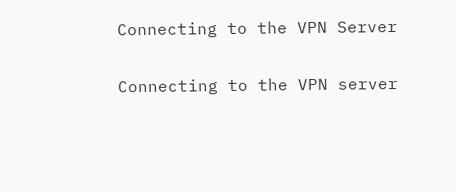Connecting to the VPN Server

Connecting to the VPN server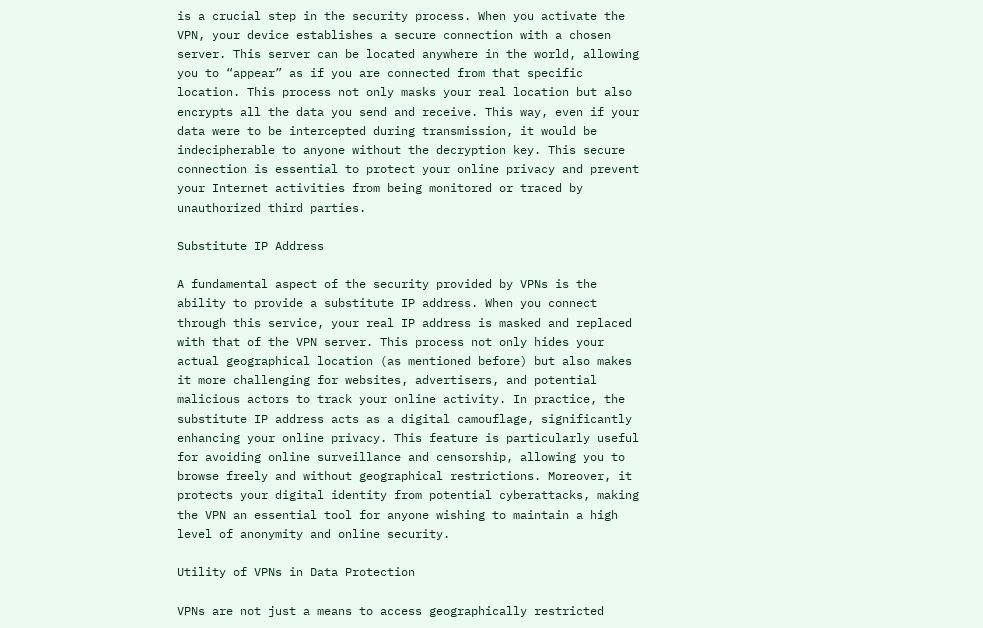is a crucial step in the security process. When you activate the VPN, your device establishes a secure connection with a chosen server. This server can be located anywhere in the world, allowing you to “appear” as if you are connected from that specific location. This process not only masks your real location but also encrypts all the data you send and receive. This way, even if your data were to be intercepted during transmission, it would be indecipherable to anyone without the decryption key. This secure connection is essential to protect your online privacy and prevent your Internet activities from being monitored or traced by unauthorized third parties.

Substitute IP Address

A fundamental aspect of the security provided by VPNs is the ability to provide a substitute IP address. When you connect through this service, your real IP address is masked and replaced with that of the VPN server. This process not only hides your actual geographical location (as mentioned before) but also makes it more challenging for websites, advertisers, and potential malicious actors to track your online activity. In practice, the substitute IP address acts as a digital camouflage, significantly enhancing your online privacy. This feature is particularly useful for avoiding online surveillance and censorship, allowing you to browse freely and without geographical restrictions. Moreover, it protects your digital identity from potential cyberattacks, making the VPN an essential tool for anyone wishing to maintain a high level of anonymity and online security.

Utility of VPNs in Data Protection

VPNs are not just a means to access geographically restricted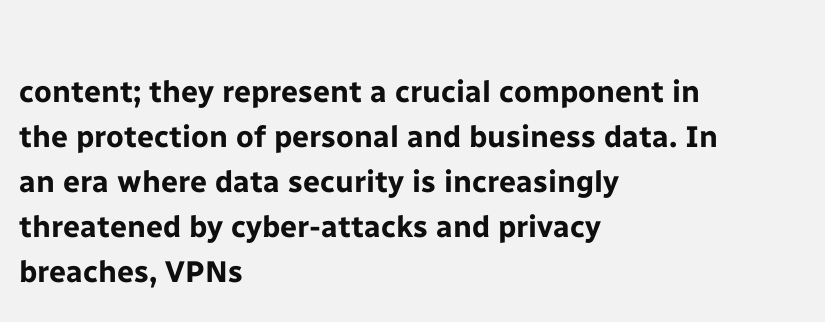content; they represent a crucial component in the protection of personal and business data. In an era where data security is increasingly threatened by cyber-attacks and privacy breaches, VPNs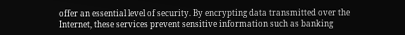offer an essential level of security. By encrypting data transmitted over the Internet, these services prevent sensitive information such as banking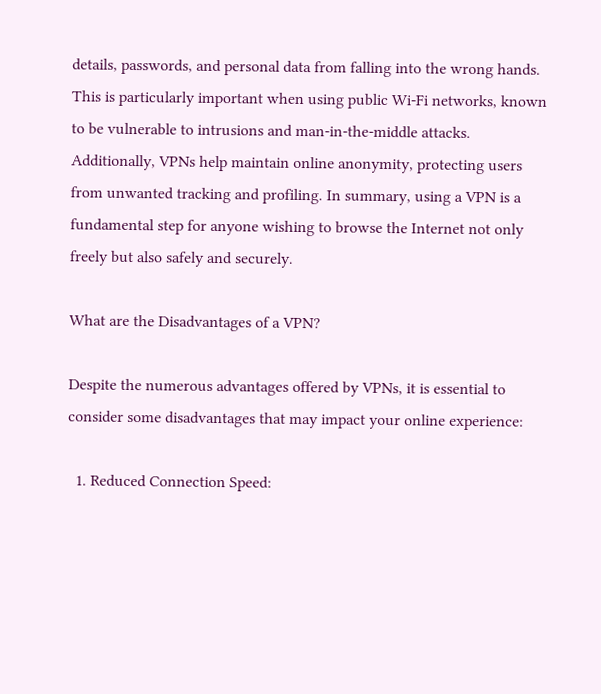details, passwords, and personal data from falling into the wrong hands. This is particularly important when using public Wi-Fi networks, known to be vulnerable to intrusions and man-in-the-middle attacks. Additionally, VPNs help maintain online anonymity, protecting users from unwanted tracking and profiling. In summary, using a VPN is a fundamental step for anyone wishing to browse the Internet not only freely but also safely and securely.

What are the Disadvantages of a VPN?

Despite the numerous advantages offered by VPNs, it is essential to consider some disadvantages that may impact your online experience:

  1. Reduced Connection Speed: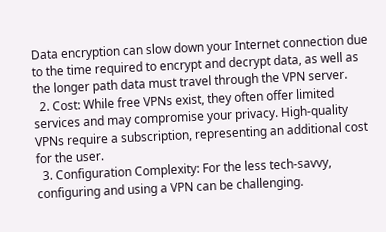Data encryption can slow down your Internet connection due to the time required to encrypt and decrypt data, as well as the longer path data must travel through the VPN server.
  2. Cost: While free VPNs exist, they often offer limited services and may compromise your privacy. High-quality VPNs require a subscription, representing an additional cost for the user.
  3. Configuration Complexity: For the less tech-savvy, configuring and using a VPN can be challenging.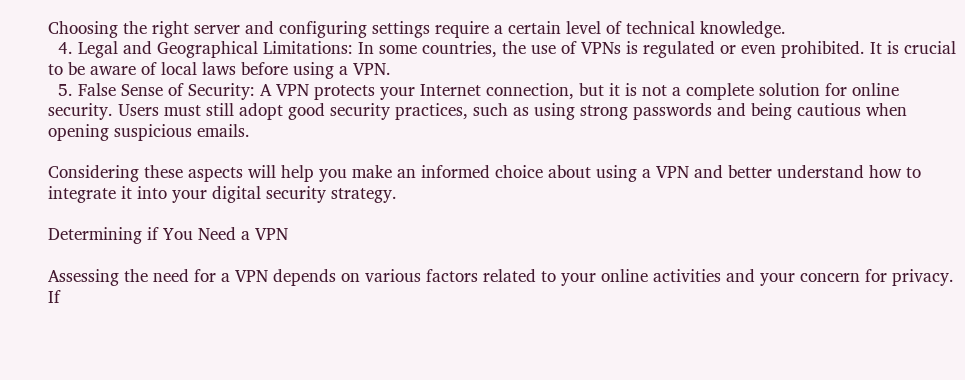Choosing the right server and configuring settings require a certain level of technical knowledge.
  4. Legal and Geographical Limitations: In some countries, the use of VPNs is regulated or even prohibited. It is crucial to be aware of local laws before using a VPN.
  5. False Sense of Security: A VPN protects your Internet connection, but it is not a complete solution for online security. Users must still adopt good security practices, such as using strong passwords and being cautious when opening suspicious emails.

Considering these aspects will help you make an informed choice about using a VPN and better understand how to integrate it into your digital security strategy.

Determining if You Need a VPN

Assessing the need for a VPN depends on various factors related to your online activities and your concern for privacy. If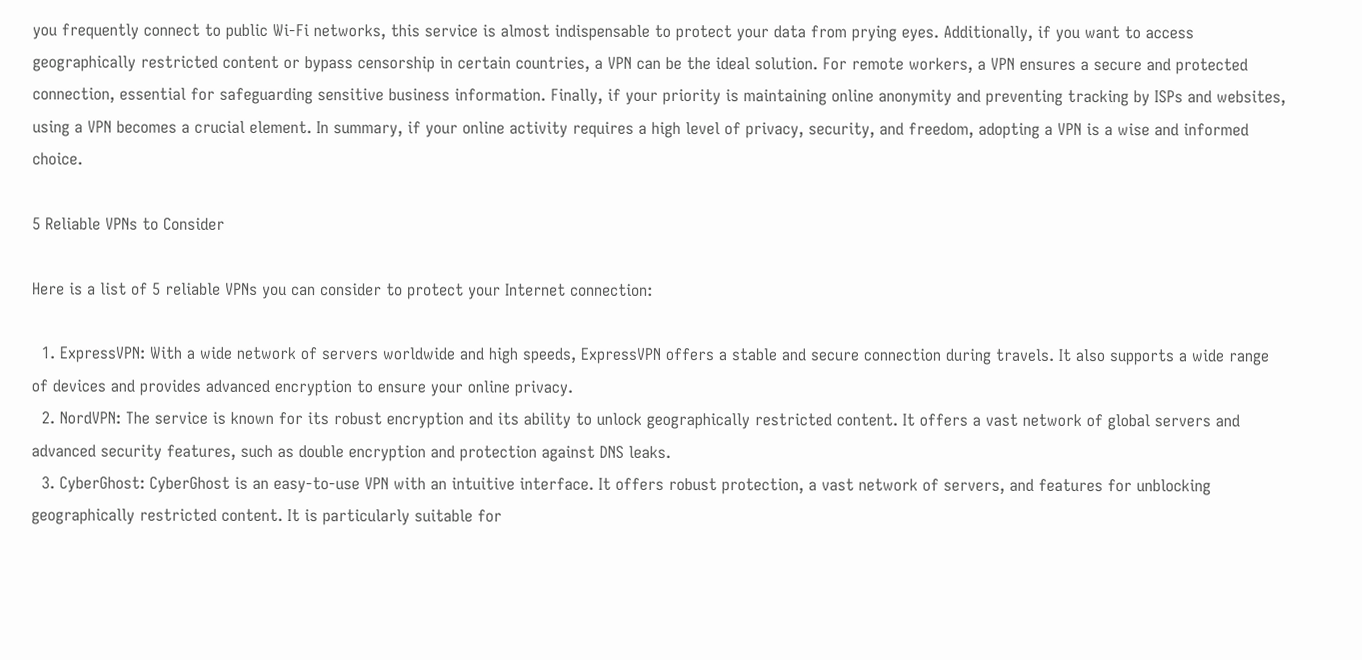you frequently connect to public Wi-Fi networks, this service is almost indispensable to protect your data from prying eyes. Additionally, if you want to access geographically restricted content or bypass censorship in certain countries, a VPN can be the ideal solution. For remote workers, a VPN ensures a secure and protected connection, essential for safeguarding sensitive business information. Finally, if your priority is maintaining online anonymity and preventing tracking by ISPs and websites, using a VPN becomes a crucial element. In summary, if your online activity requires a high level of privacy, security, and freedom, adopting a VPN is a wise and informed choice.

5 Reliable VPNs to Consider

Here is a list of 5 reliable VPNs you can consider to protect your Internet connection:

  1. ExpressVPN: With a wide network of servers worldwide and high speeds, ExpressVPN offers a stable and secure connection during travels. It also supports a wide range of devices and provides advanced encryption to ensure your online privacy.
  2. NordVPN: The service is known for its robust encryption and its ability to unlock geographically restricted content. It offers a vast network of global servers and advanced security features, such as double encryption and protection against DNS leaks.
  3. CyberGhost: CyberGhost is an easy-to-use VPN with an intuitive interface. It offers robust protection, a vast network of servers, and features for unblocking geographically restricted content. It is particularly suitable for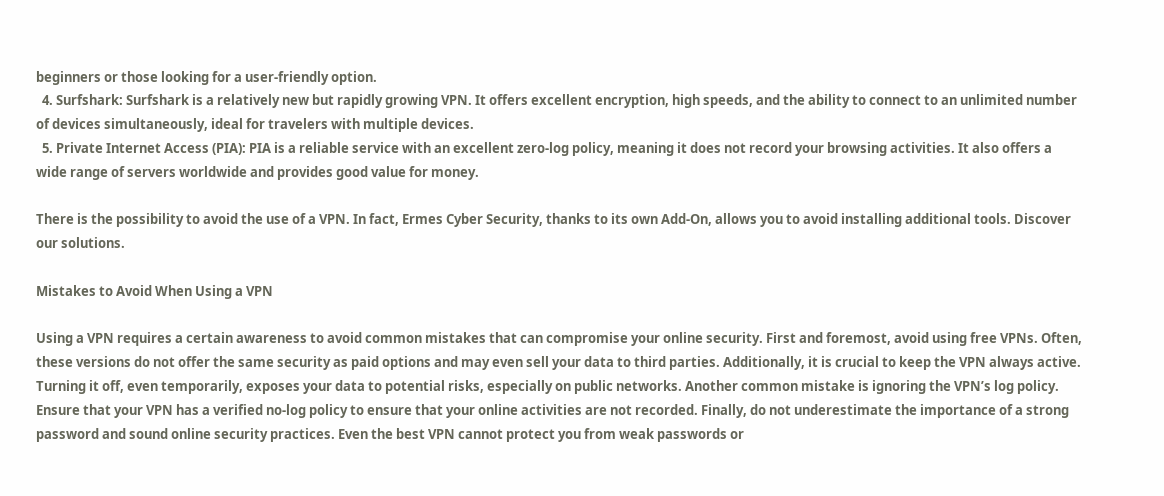beginners or those looking for a user-friendly option.
  4. Surfshark: Surfshark is a relatively new but rapidly growing VPN. It offers excellent encryption, high speeds, and the ability to connect to an unlimited number of devices simultaneously, ideal for travelers with multiple devices.
  5. Private Internet Access (PIA): PIA is a reliable service with an excellent zero-log policy, meaning it does not record your browsing activities. It also offers a wide range of servers worldwide and provides good value for money.

There is the possibility to avoid the use of a VPN. In fact, Ermes Cyber Security, thanks to its own Add-On, allows you to avoid installing additional tools. Discover our solutions.

Mistakes to Avoid When Using a VPN

Using a VPN requires a certain awareness to avoid common mistakes that can compromise your online security. First and foremost, avoid using free VPNs. Often, these versions do not offer the same security as paid options and may even sell your data to third parties. Additionally, it is crucial to keep the VPN always active. Turning it off, even temporarily, exposes your data to potential risks, especially on public networks. Another common mistake is ignoring the VPN’s log policy. Ensure that your VPN has a verified no-log policy to ensure that your online activities are not recorded. Finally, do not underestimate the importance of a strong password and sound online security practices. Even the best VPN cannot protect you from weak passwords or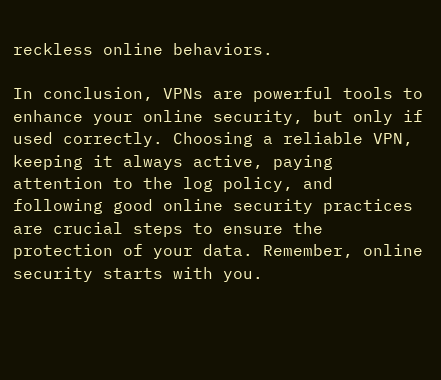reckless online behaviors.

In conclusion, VPNs are powerful tools to enhance your online security, but only if used correctly. Choosing a reliable VPN, keeping it always active, paying attention to the log policy, and following good online security practices are crucial steps to ensure the protection of your data. Remember, online security starts with you.